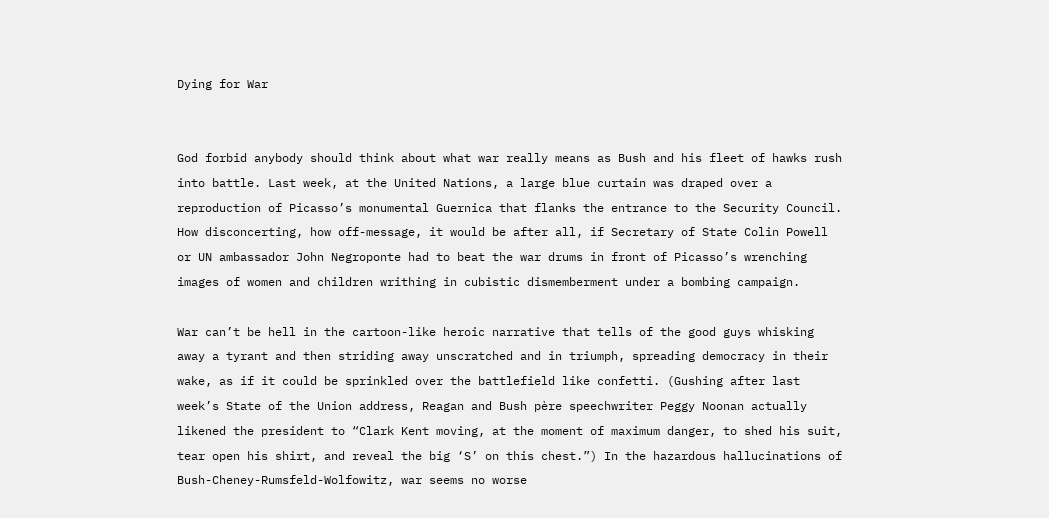Dying for War


God forbid anybody should think about what war really means as Bush and his fleet of hawks rush into battle. Last week, at the United Nations, a large blue curtain was draped over a reproduction of Picasso’s monumental Guernica that flanks the entrance to the Security Council. How disconcerting, how off-message, it would be after all, if Secretary of State Colin Powell or UN ambassador John Negroponte had to beat the war drums in front of Picasso’s wrenching images of women and children writhing in cubistic dismemberment under a bombing campaign.

War can’t be hell in the cartoon-like heroic narrative that tells of the good guys whisking away a tyrant and then striding away unscratched and in triumph, spreading democracy in their wake, as if it could be sprinkled over the battlefield like confetti. (Gushing after last week’s State of the Union address, Reagan and Bush père speechwriter Peggy Noonan actually likened the president to “Clark Kent moving, at the moment of maximum danger, to shed his suit, tear open his shirt, and reveal the big ‘S’ on this chest.”) In the hazardous hallucinations of Bush-Cheney-Rumsfeld-Wolfowitz, war seems no worse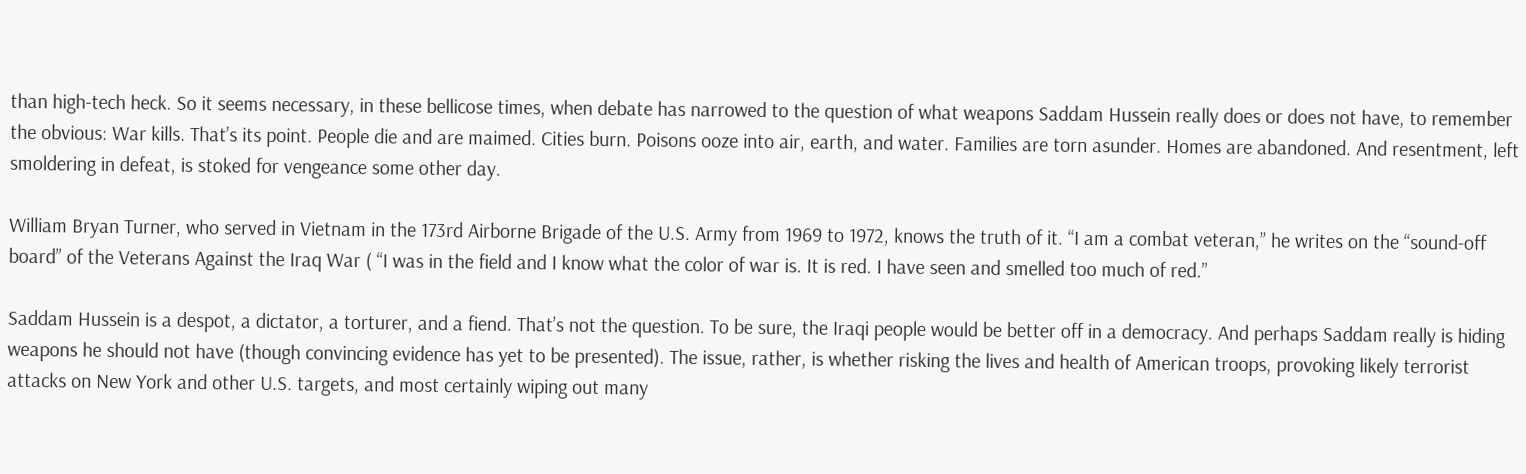than high-tech heck. So it seems necessary, in these bellicose times, when debate has narrowed to the question of what weapons Saddam Hussein really does or does not have, to remember the obvious: War kills. That’s its point. People die and are maimed. Cities burn. Poisons ooze into air, earth, and water. Families are torn asunder. Homes are abandoned. And resentment, left smoldering in defeat, is stoked for vengeance some other day.

William Bryan Turner, who served in Vietnam in the 173rd Airborne Brigade of the U.S. Army from 1969 to 1972, knows the truth of it. “I am a combat veteran,” he writes on the “sound-off board” of the Veterans Against the Iraq War ( “I was in the field and I know what the color of war is. It is red. I have seen and smelled too much of red.”

Saddam Hussein is a despot, a dictator, a torturer, and a fiend. That’s not the question. To be sure, the Iraqi people would be better off in a democracy. And perhaps Saddam really is hiding weapons he should not have (though convincing evidence has yet to be presented). The issue, rather, is whether risking the lives and health of American troops, provoking likely terrorist attacks on New York and other U.S. targets, and most certainly wiping out many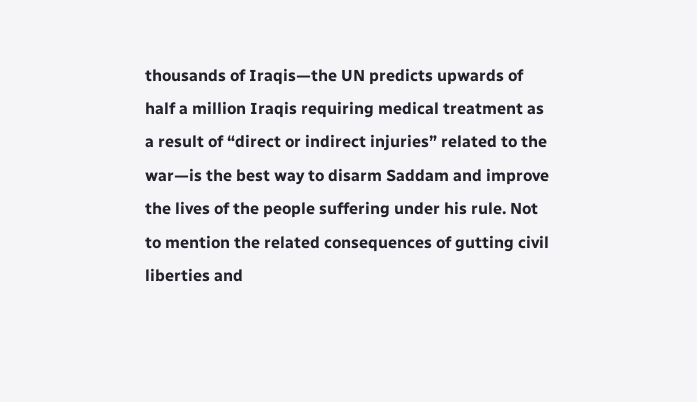thousands of Iraqis—the UN predicts upwards of half a million Iraqis requiring medical treatment as a result of “direct or indirect injuries” related to the war—is the best way to disarm Saddam and improve the lives of the people suffering under his rule. Not to mention the related consequences of gutting civil liberties and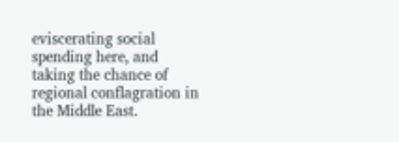eviscerating social spending here, and taking the chance of regional conflagration in the Middle East.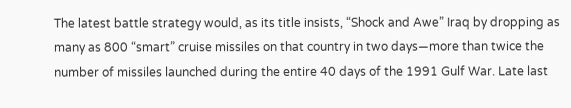The latest battle strategy would, as its title insists, “Shock and Awe” Iraq by dropping as many as 800 “smart” cruise missiles on that country in two days—more than twice the number of missiles launched during the entire 40 days of the 1991 Gulf War. Late last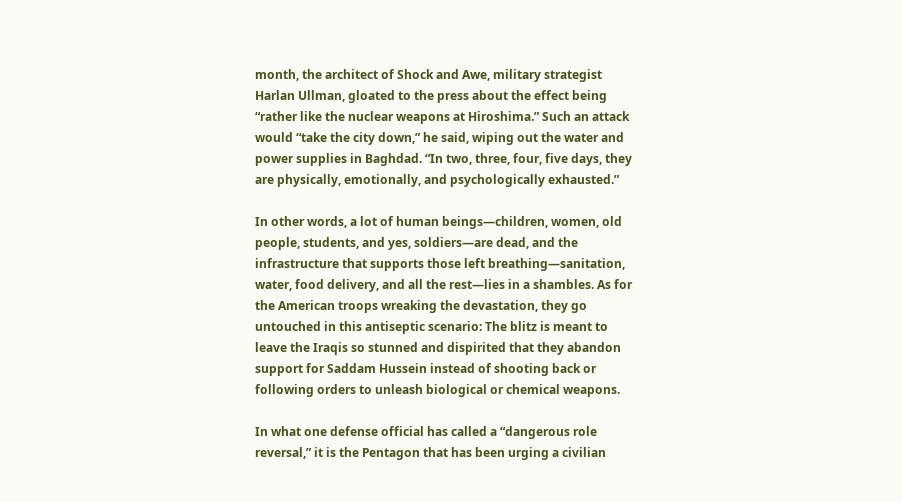month, the architect of Shock and Awe, military strategist Harlan Ullman, gloated to the press about the effect being “rather like the nuclear weapons at Hiroshima.” Such an attack would “take the city down,” he said, wiping out the water and power supplies in Baghdad. “In two, three, four, five days, they are physically, emotionally, and psychologically exhausted.”

In other words, a lot of human beings—children, women, old people, students, and yes, soldiers—are dead, and the infrastructure that supports those left breathing—sanitation, water, food delivery, and all the rest—lies in a shambles. As for the American troops wreaking the devastation, they go untouched in this antiseptic scenario: The blitz is meant to leave the Iraqis so stunned and dispirited that they abandon support for Saddam Hussein instead of shooting back or following orders to unleash biological or chemical weapons.

In what one defense official has called a “dangerous role reversal,” it is the Pentagon that has been urging a civilian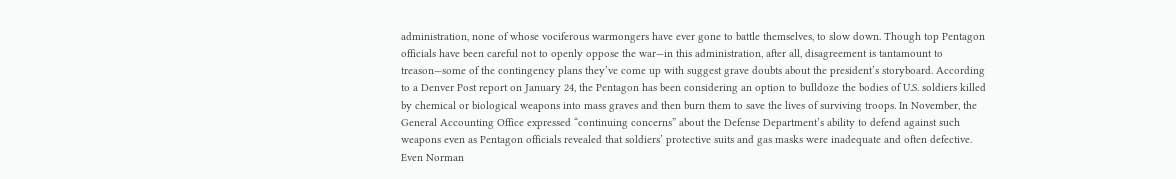administration, none of whose vociferous warmongers have ever gone to battle themselves, to slow down. Though top Pentagon officials have been careful not to openly oppose the war—in this administration, after all, disagreement is tantamount to treason—some of the contingency plans they’ve come up with suggest grave doubts about the president’s storyboard. According to a Denver Post report on January 24, the Pentagon has been considering an option to bulldoze the bodies of U.S. soldiers killed by chemical or biological weapons into mass graves and then burn them to save the lives of surviving troops. In November, the General Accounting Office expressed “continuing concerns” about the Defense Department’s ability to defend against such weapons even as Pentagon officials revealed that soldiers’ protective suits and gas masks were inadequate and often defective. Even Norman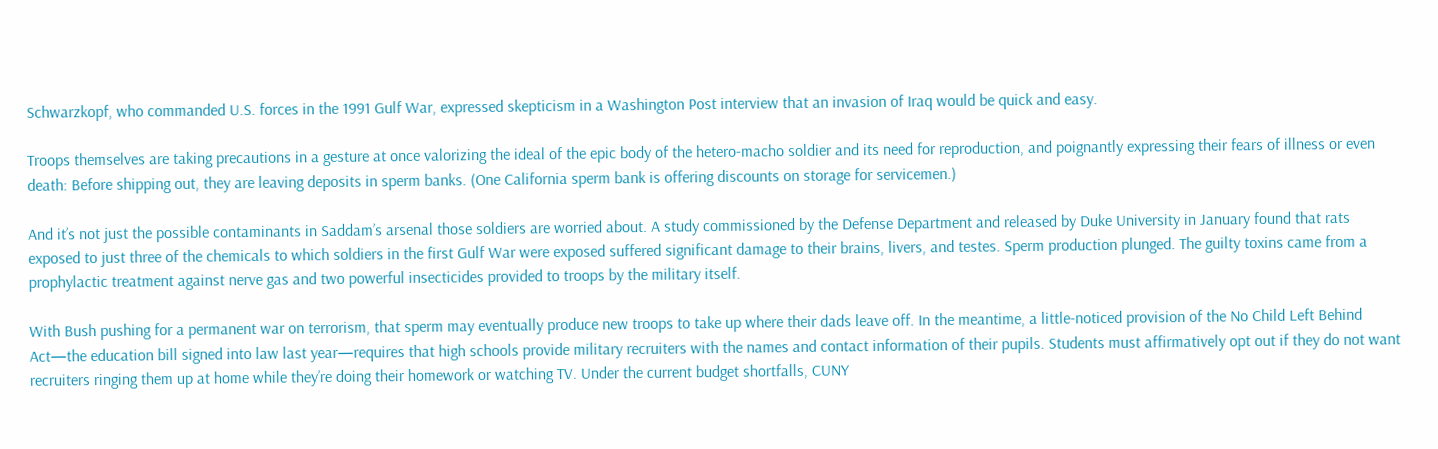Schwarzkopf, who commanded U.S. forces in the 1991 Gulf War, expressed skepticism in a Washington Post interview that an invasion of Iraq would be quick and easy.

Troops themselves are taking precautions in a gesture at once valorizing the ideal of the epic body of the hetero-macho soldier and its need for reproduction, and poignantly expressing their fears of illness or even death: Before shipping out, they are leaving deposits in sperm banks. (One California sperm bank is offering discounts on storage for servicemen.)

And it’s not just the possible contaminants in Saddam’s arsenal those soldiers are worried about. A study commissioned by the Defense Department and released by Duke University in January found that rats exposed to just three of the chemicals to which soldiers in the first Gulf War were exposed suffered significant damage to their brains, livers, and testes. Sperm production plunged. The guilty toxins came from a prophylactic treatment against nerve gas and two powerful insecticides provided to troops by the military itself.

With Bush pushing for a permanent war on terrorism, that sperm may eventually produce new troops to take up where their dads leave off. In the meantime, a little-noticed provision of the No Child Left Behind Act—the education bill signed into law last year—requires that high schools provide military recruiters with the names and contact information of their pupils. Students must affirmatively opt out if they do not want recruiters ringing them up at home while they’re doing their homework or watching TV. Under the current budget shortfalls, CUNY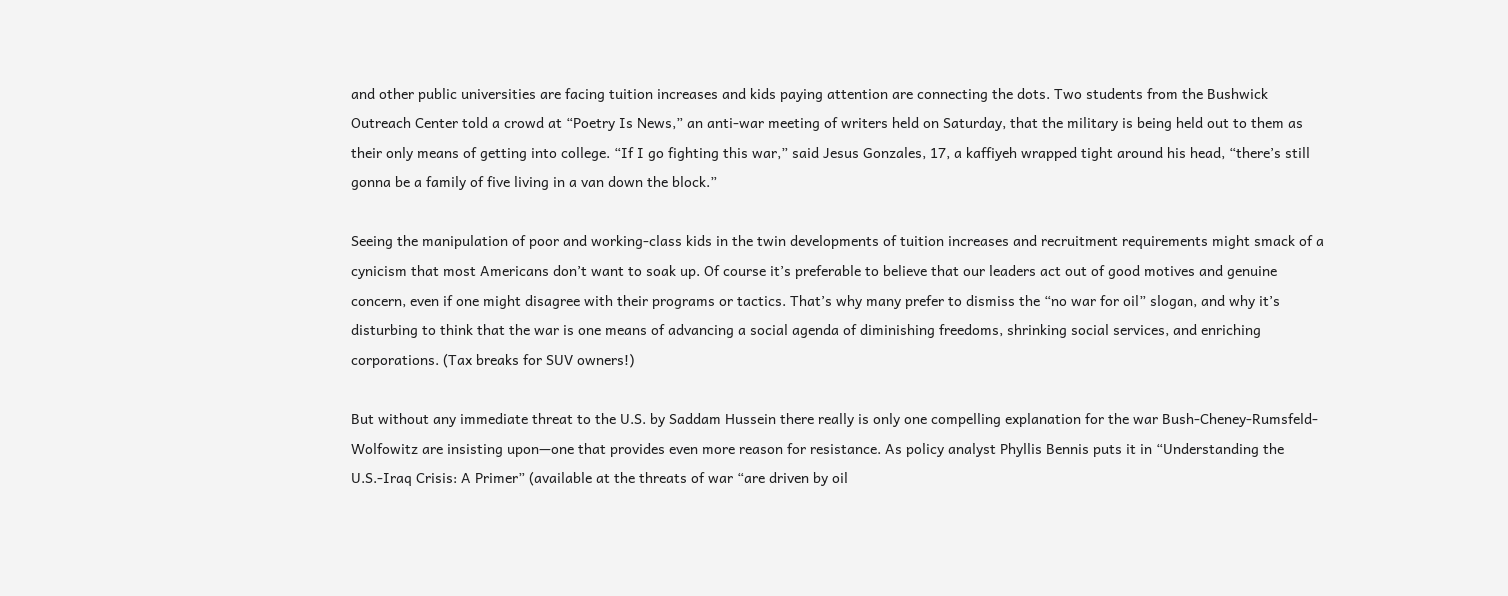and other public universities are facing tuition increases and kids paying attention are connecting the dots. Two students from the Bushwick Outreach Center told a crowd at “Poetry Is News,” an anti-war meeting of writers held on Saturday, that the military is being held out to them as their only means of getting into college. “If I go fighting this war,” said Jesus Gonzales, 17, a kaffiyeh wrapped tight around his head, “there’s still gonna be a family of five living in a van down the block.”

Seeing the manipulation of poor and working-class kids in the twin developments of tuition increases and recruitment requirements might smack of a cynicism that most Americans don’t want to soak up. Of course it’s preferable to believe that our leaders act out of good motives and genuine concern, even if one might disagree with their programs or tactics. That’s why many prefer to dismiss the “no war for oil” slogan, and why it’s disturbing to think that the war is one means of advancing a social agenda of diminishing freedoms, shrinking social services, and enriching corporations. (Tax breaks for SUV owners!)

But without any immediate threat to the U.S. by Saddam Hussein there really is only one compelling explanation for the war Bush-Cheney-Rumsfeld-Wolfowitz are insisting upon—one that provides even more reason for resistance. As policy analyst Phyllis Bennis puts it in “Understanding the U.S.-Iraq Crisis: A Primer” (available at the threats of war “are driven by oil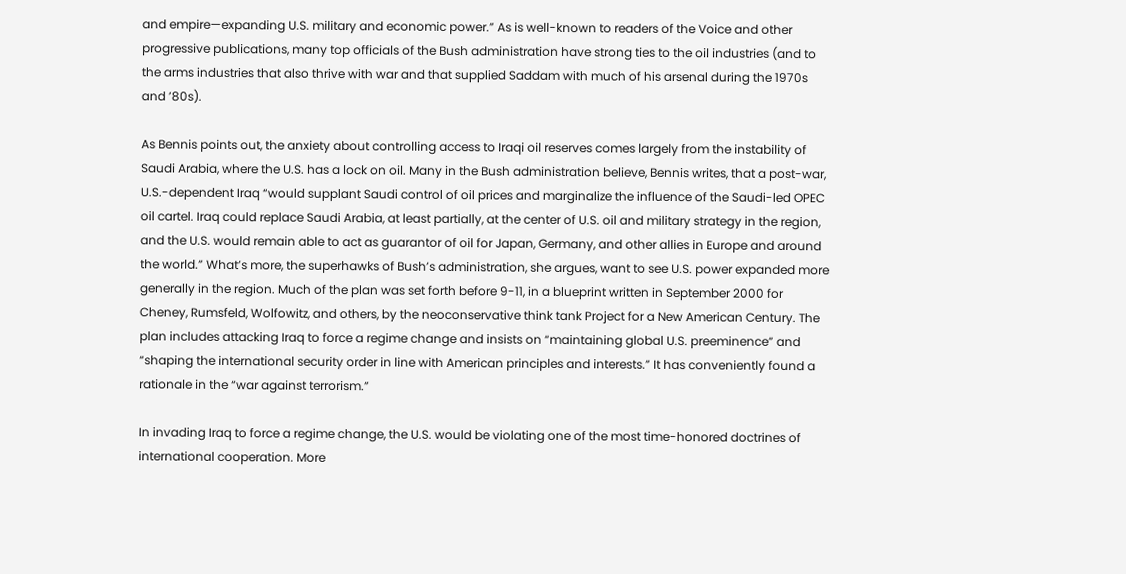and empire—expanding U.S. military and economic power.” As is well-known to readers of the Voice and other progressive publications, many top officials of the Bush administration have strong ties to the oil industries (and to the arms industries that also thrive with war and that supplied Saddam with much of his arsenal during the 1970s and ’80s).

As Bennis points out, the anxiety about controlling access to Iraqi oil reserves comes largely from the instability of Saudi Arabia, where the U.S. has a lock on oil. Many in the Bush administration believe, Bennis writes, that a post-war, U.S.-dependent Iraq “would supplant Saudi control of oil prices and marginalize the influence of the Saudi-led OPEC oil cartel. Iraq could replace Saudi Arabia, at least partially, at the center of U.S. oil and military strategy in the region, and the U.S. would remain able to act as guarantor of oil for Japan, Germany, and other allies in Europe and around the world.” What’s more, the superhawks of Bush’s administration, she argues, want to see U.S. power expanded more generally in the region. Much of the plan was set forth before 9-11, in a blueprint written in September 2000 for Cheney, Rumsfeld, Wolfowitz, and others, by the neoconservative think tank Project for a New American Century. The plan includes attacking Iraq to force a regime change and insists on “maintaining global U.S. preeminence” and “shaping the international security order in line with American principles and interests.” It has conveniently found a rationale in the “war against terrorism.”

In invading Iraq to force a regime change, the U.S. would be violating one of the most time-honored doctrines of international cooperation. More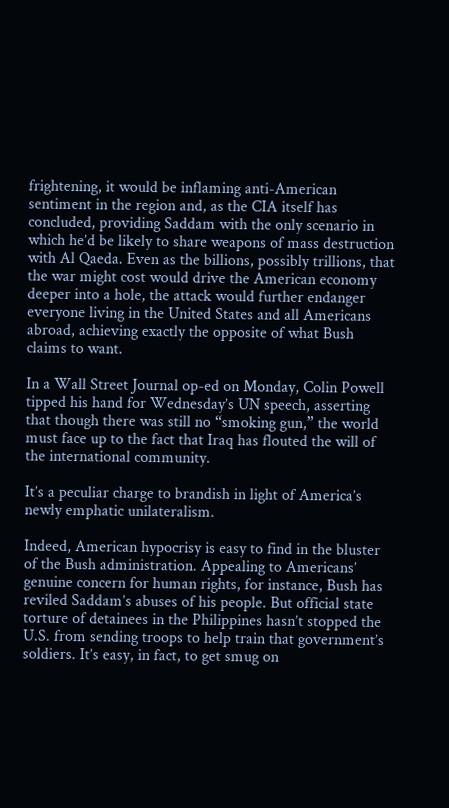frightening, it would be inflaming anti-American sentiment in the region and, as the CIA itself has concluded, providing Saddam with the only scenario in which he’d be likely to share weapons of mass destruction with Al Qaeda. Even as the billions, possibly trillions, that the war might cost would drive the American economy deeper into a hole, the attack would further endanger everyone living in the United States and all Americans abroad, achieving exactly the opposite of what Bush claims to want.

In a Wall Street Journal op-ed on Monday, Colin Powell tipped his hand for Wednesday’s UN speech, asserting that though there was still no “smoking gun,” the world must face up to the fact that Iraq has flouted the will of the international community.

It’s a peculiar charge to brandish in light of America’s newly emphatic unilateralism.

Indeed, American hypocrisy is easy to find in the bluster of the Bush administration. Appealing to Americans’ genuine concern for human rights, for instance, Bush has reviled Saddam’s abuses of his people. But official state torture of detainees in the Philippines hasn’t stopped the U.S. from sending troops to help train that government’s soldiers. It’s easy, in fact, to get smug on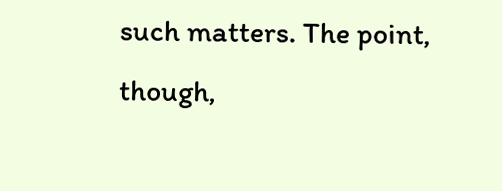such matters. The point, though,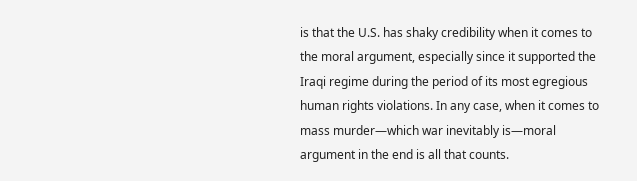is that the U.S. has shaky credibility when it comes to the moral argument, especially since it supported the Iraqi regime during the period of its most egregious human rights violations. In any case, when it comes to mass murder—which war inevitably is—moral argument in the end is all that counts.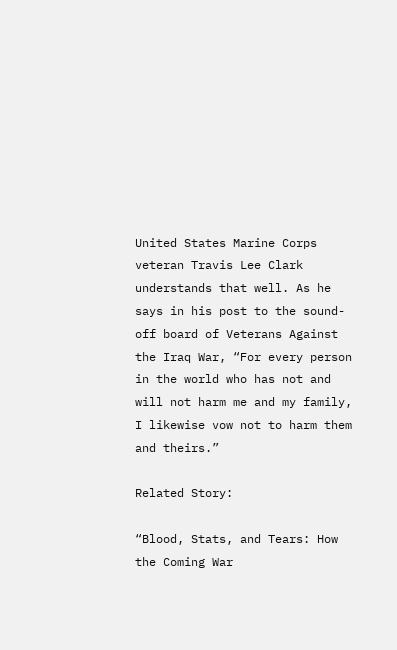United States Marine Corps veteran Travis Lee Clark understands that well. As he says in his post to the sound-off board of Veterans Against the Iraq War, “For every person in the world who has not and will not harm me and my family, I likewise vow not to harm them and theirs.”

Related Story:

“Blood, Stats, and Tears: How the Coming War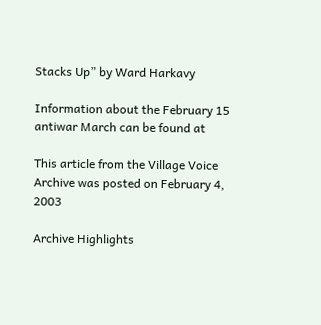Stacks Up” by Ward Harkavy

Information about the February 15 antiwar March can be found at

This article from the Village Voice Archive was posted on February 4, 2003

Archive Highlights